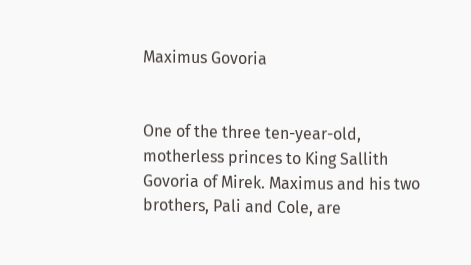Maximus Govoria


One of the three ten-year-old, motherless princes to King Sallith Govoria of Mirek. Maximus and his two brothers, Pali and Cole, are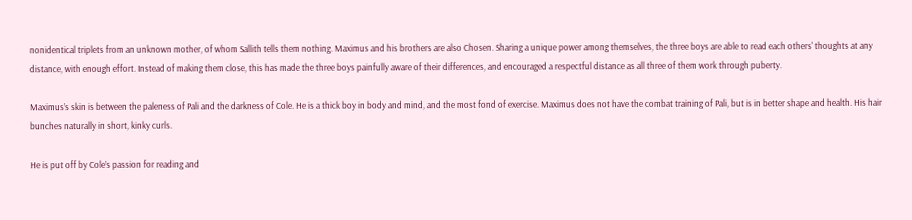nonidentical triplets from an unknown mother, of whom Sallith tells them nothing. Maximus and his brothers are also Chosen. Sharing a unique power among themselves, the three boys are able to read each others' thoughts at any distance, with enough effort. Instead of making them close, this has made the three boys painfully aware of their differences, and encouraged a respectful distance as all three of them work through puberty.

Maximus’s skin is between the paleness of Pali and the darkness of Cole. He is a thick boy in body and mind, and the most fond of exercise. Maximus does not have the combat training of Pali, but is in better shape and health. His hair bunches naturally in short, kinky curls.

He is put off by Cole’s passion for reading and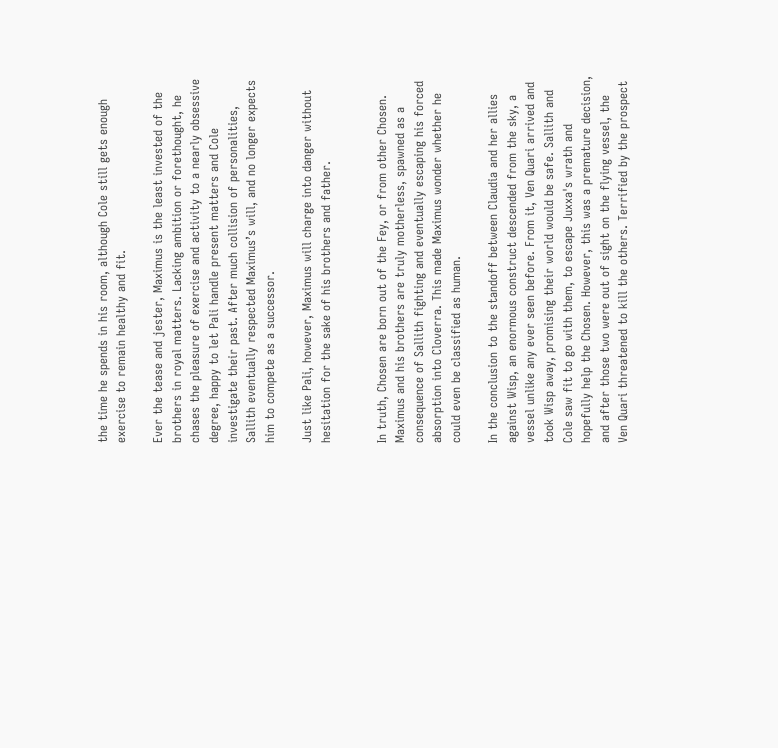the time he spends in his room, although Cole still gets enough exercise to remain healthy and fit.

Ever the tease and jester, Maximus is the least invested of the brothers in royal matters. Lacking ambition or forethought, he chases the pleasure of exercise and activity to a nearly obsessive degree, happy to let Pali handle present matters and Cole investigate their past. After much collision of personalities, Sallith eventually respected Maximus’s will, and no longer expects him to compete as a successor.

Just like Pali, however, Maximus will charge into danger without hesitation for the sake of his brothers and father.


In truth, Chosen are born out of the Fey, or from other Chosen. Maximus and his brothers are truly motherless, spawned as a consequence of Sallith fighting and eventually escaping his forced absorption into Cloverra. This made Maximus wonder whether he could even be classified as human.

In the conclusion to the standoff between Claudia and her allies against Wisp, an enormous construct descended from the sky, a vessel unlike any ever seen before. From it, Ven Quari arrived and took Wisp away, promising their world would be safe. Sallith and Cole saw fit to go with them, to escape Juxxa's wrath and hopefully help the Chosen. However, this was a premature decision, and after those two were out of sight on the flying vessel, the Ven Quari threatened to kill the others. Terrified by the prospect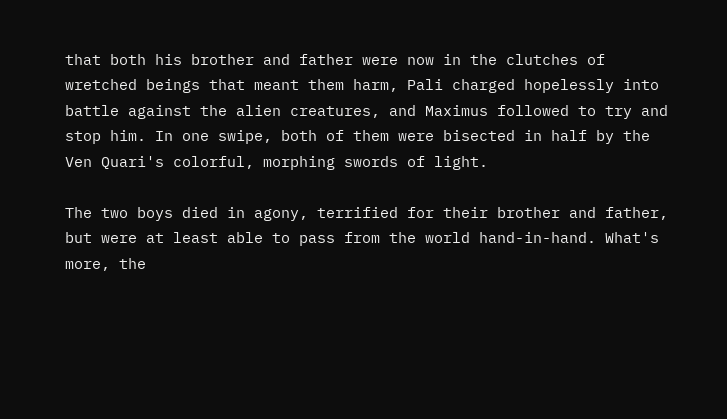that both his brother and father were now in the clutches of wretched beings that meant them harm, Pali charged hopelessly into battle against the alien creatures, and Maximus followed to try and stop him. In one swipe, both of them were bisected in half by the Ven Quari's colorful, morphing swords of light.

The two boys died in agony, terrified for their brother and father, but were at least able to pass from the world hand-in-hand. What's more, the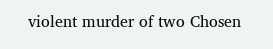violent murder of two Chosen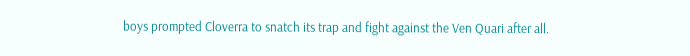boys prompted Cloverra to snatch its trap and fight against the Ven Quari after all.